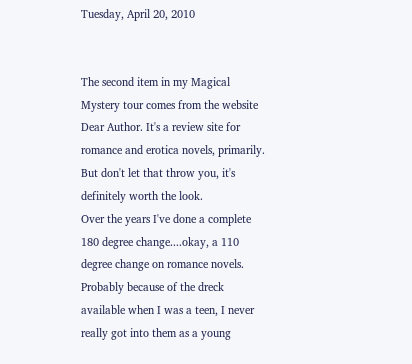Tuesday, April 20, 2010


The second item in my Magical Mystery tour comes from the website Dear Author. It's a review site for romance and erotica novels, primarily. But don't let that throw you, it's definitely worth the look.
Over the years I've done a complete 180 degree change....okay, a 110 degree change on romance novels. Probably because of the dreck available when I was a teen, I never really got into them as a young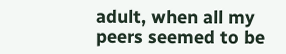adult, when all my peers seemed to be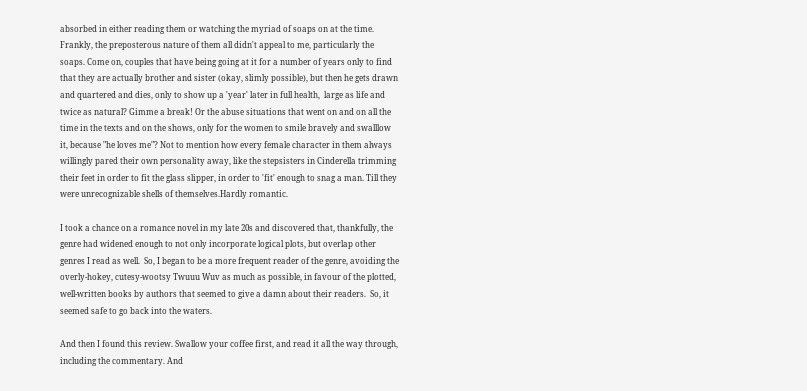absorbed in either reading them or watching the myriad of soaps on at the time. Frankly, the preposterous nature of them all didn't appeal to me, particularly the soaps. Come on, couples that have being going at it for a number of years only to find that they are actually brother and sister (okay, slimly possible), but then he gets drawn and quartered and dies, only to show up a 'year' later in full health,  large as life and twice as natural? Gimme a break! Or the abuse situations that went on and on all the time in the texts and on the shows, only for the women to smile bravely and swalllow it, because "he loves me"? Not to mention how every female character in them always willingly pared their own personality away, like the stepsisters in Cinderella trimming their feet in order to fit the glass slipper, in order to 'fit' enough to snag a man. Till they were unrecognizable shells of themselves.Hardly romantic.

I took a chance on a romance novel in my late 20s and discovered that, thankfully, the genre had widened enough to not only incorporate logical plots, but overlap other genres I read as well.  So, I began to be a more frequent reader of the genre, avoiding the overly-hokey, cutesy-wootsy Twuuu Wuv as much as possible, in favour of the plotted, well-written books by authors that seemed to give a damn about their readers.  So, it seemed safe to go back into the waters.

And then I found this review. Swallow your coffee first, and read it all the way through, including the commentary. And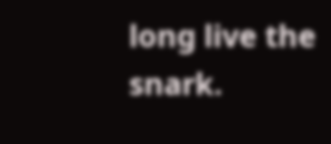long live the snark.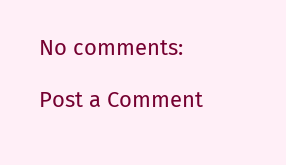No comments:

Post a Comment